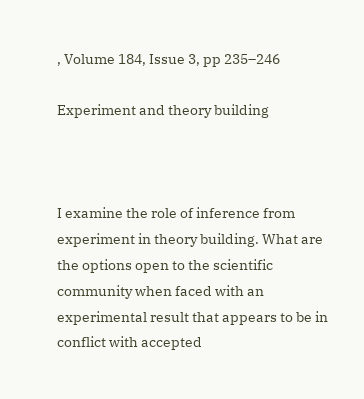, Volume 184, Issue 3, pp 235–246

Experiment and theory building



I examine the role of inference from experiment in theory building. What are the options open to the scientific community when faced with an experimental result that appears to be in conflict with accepted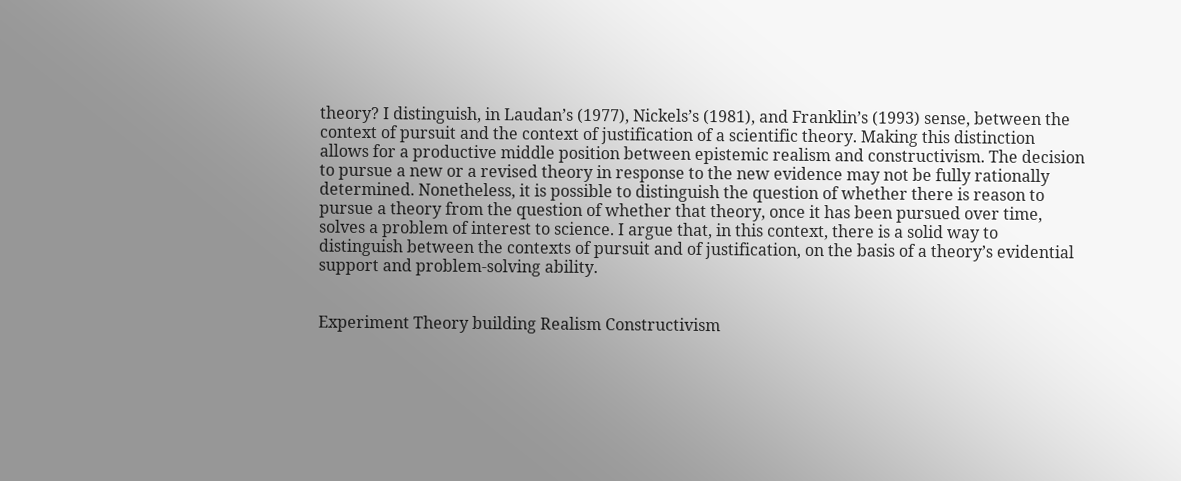theory? I distinguish, in Laudan’s (1977), Nickels’s (1981), and Franklin’s (1993) sense, between the context of pursuit and the context of justification of a scientific theory. Making this distinction allows for a productive middle position between epistemic realism and constructivism. The decision to pursue a new or a revised theory in response to the new evidence may not be fully rationally determined. Nonetheless, it is possible to distinguish the question of whether there is reason to pursue a theory from the question of whether that theory, once it has been pursued over time, solves a problem of interest to science. I argue that, in this context, there is a solid way to distinguish between the contexts of pursuit and of justification, on the basis of a theory’s evidential support and problem-solving ability.


Experiment Theory building Realism Constructivism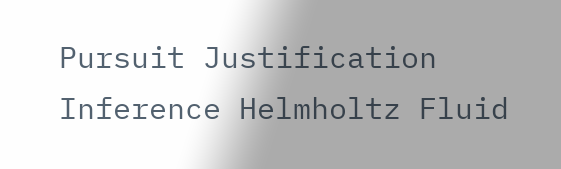Pursuit Justification Inference Helmholtz Fluid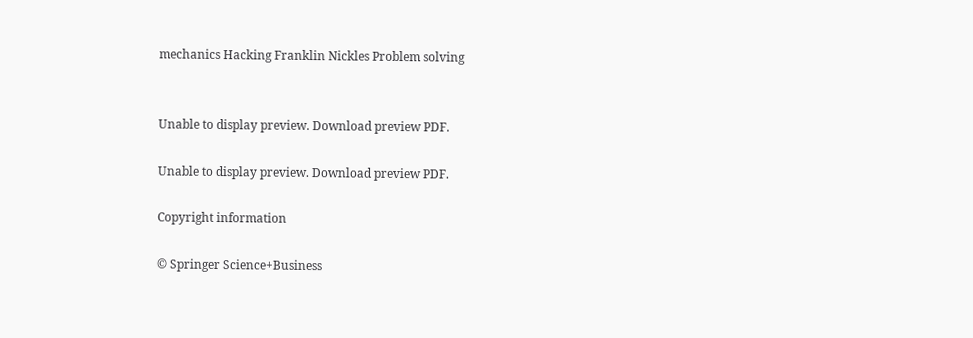mechanics Hacking Franklin Nickles Problem solving


Unable to display preview. Download preview PDF.

Unable to display preview. Download preview PDF.

Copyright information

© Springer Science+Business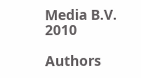Media B.V. 2010

Authors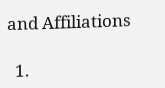and Affiliations

  1.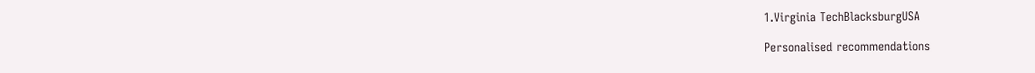1.Virginia TechBlacksburgUSA

Personalised recommendations